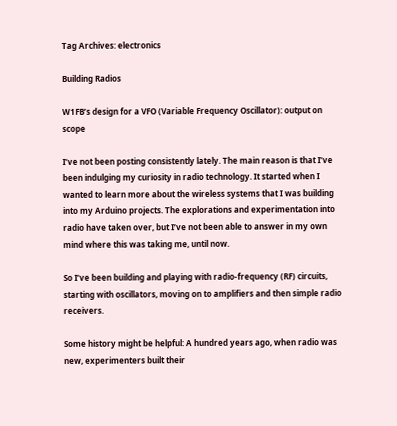Tag Archives: electronics

Building Radios

W1FB’s design for a VFO (Variable Frequency Oscillator): output on scope

I’ve not been posting consistently lately. The main reason is that I’ve been indulging my curiosity in radio technology. It started when I wanted to learn more about the wireless systems that I was building into my Arduino projects. The explorations and experimentation into radio have taken over, but I’ve not been able to answer in my own mind where this was taking me, until now.

So I’ve been building and playing with radio-frequency (RF) circuits, starting with oscillators, moving on to amplifiers and then simple radio receivers.

Some history might be helpful: A hundred years ago, when radio was new, experimenters built their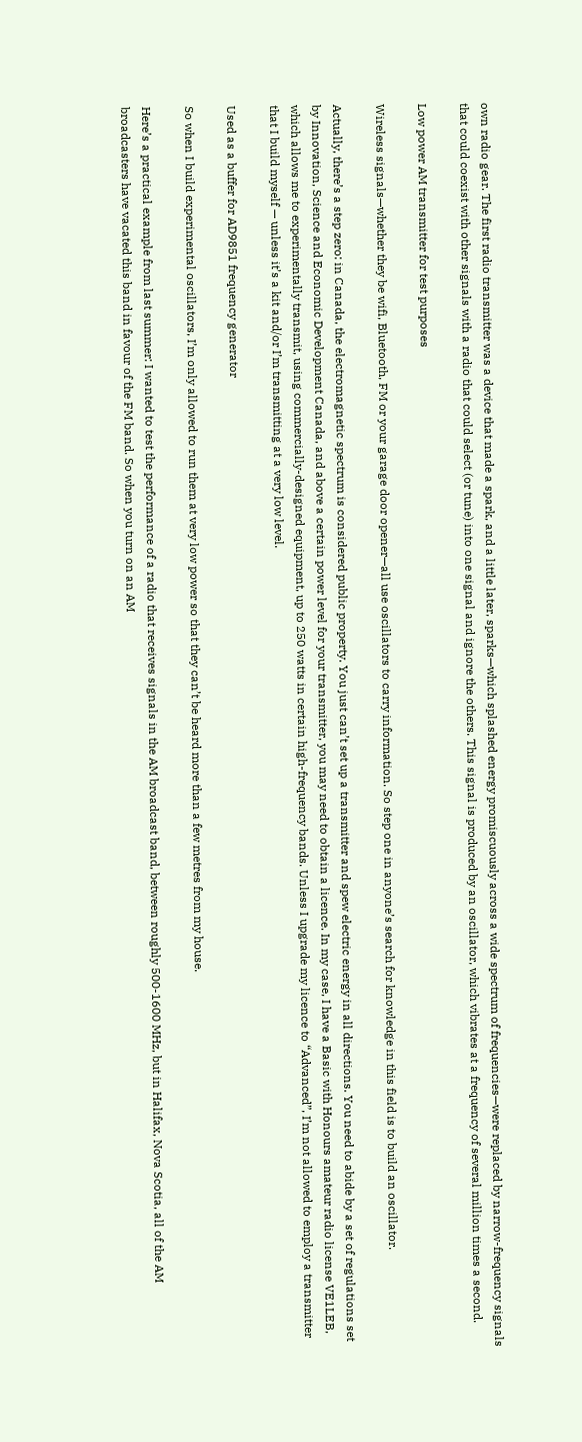own radio gear. The first radio transmitter was a device that made a spark, and a little later, sparks—which splashed energy promiscuously across a wide spectrum of frequencies—were replaced by narrow-frequency signals that could coexist with other signals with a radio that could select (or tune) into one signal and ignore the others. This signal is produced by an oscillator, which vibrates at a frequency of several million times a second.

Low power AM transmitter for test purposes

Wireless signals—whether they be wifi, Bluetooth, FM or your garage door opener—all use oscillators to carry information. So step one in anyone’s search for knowledge in this field is to build an oscillator.

Actually, there’s a step zero: in Canada, the electromagnetic spectrum is considered public property. You just can’t set up a transmitter and spew electric energy in all directions. You need to abide by a set of regulations set by Innovation, Science and Economic Development Canada, and above a certain power level for your transmitter, you may need to obtain a licence. In my case, I have a Basic with Honours amateur radio license VE1LEB, which allows me to experimentally transmit, using commercially-designed equipment, up to 250 watts in certain high-frequency bands. Unless I upgrade my licence to “Advanced”, I’m not allowed to employ a transmitter that I build myself — unless it’s a kit and/or I’m transmitting at a very low level.

Used as a buffer for AD9851 frequency generator

So when I build experimental oscillators, I’m only allowed to run them at very low power so that they can’t be heard more than a few metres from my house.

Here’s a practical example from last summer: I wanted to test the performance of a radio that receives signals in the AM broadcast band, between roughly 500-1600 MHz, but in Halifax, Nova Scotia, all of the AM broadcasters have vacated this band in favour of the FM band. So when you turn on an AM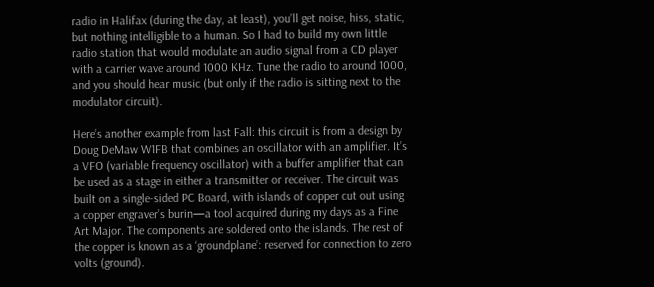radio in Halifax (during the day, at least), you’ll get noise, hiss, static, but nothing intelligible to a human. So I had to build my own little radio station that would modulate an audio signal from a CD player with a carrier wave around 1000 KHz. Tune the radio to around 1000, and you should hear music (but only if the radio is sitting next to the modulator circuit).

Here’s another example from last Fall: this circuit is from a design by Doug DeMaw W1FB that combines an oscillator with an amplifier. It’s a VFO (variable frequency oscillator) with a buffer amplifier that can be used as a stage in either a transmitter or receiver. The circuit was built on a single-sided PC Board, with islands of copper cut out using a copper engraver’s burin—a tool acquired during my days as a Fine Art Major. The components are soldered onto the islands. The rest of the copper is known as a ‘groundplane’: reserved for connection to zero volts (ground).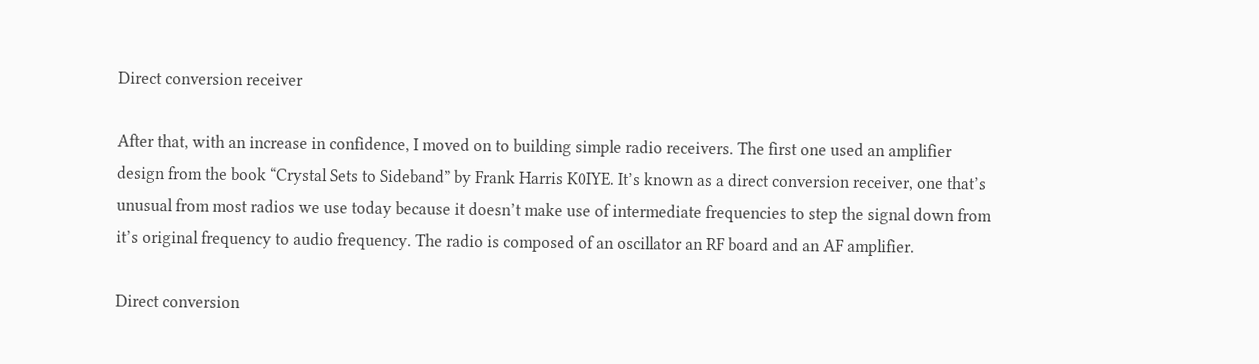Direct conversion receiver

After that, with an increase in confidence, I moved on to building simple radio receivers. The first one used an amplifier design from the book “Crystal Sets to Sideband” by Frank Harris K0IYE. It’s known as a direct conversion receiver, one that’s unusual from most radios we use today because it doesn’t make use of intermediate frequencies to step the signal down from it’s original frequency to audio frequency. The radio is composed of an oscillator an RF board and an AF amplifier.

Direct conversion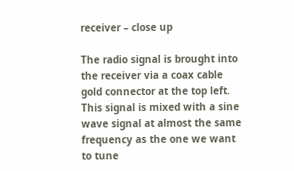receiver – close up

The radio signal is brought into the receiver via a coax cable gold connector at the top left. This signal is mixed with a sine wave signal at almost the same frequency as the one we want to tune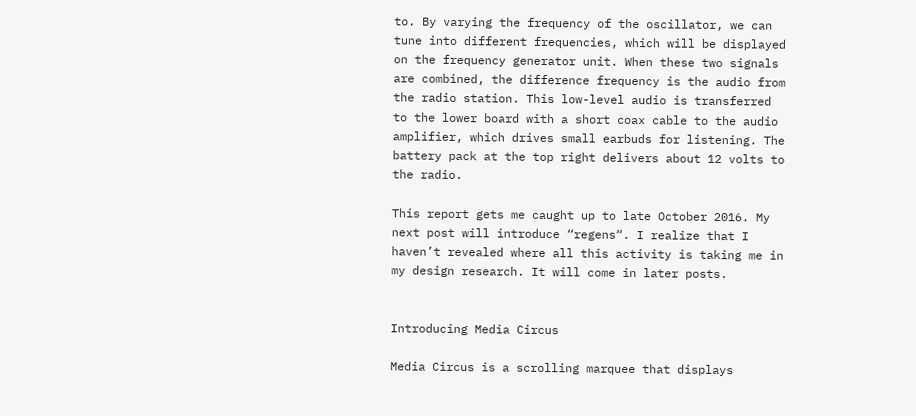to. By varying the frequency of the oscillator, we can tune into different frequencies, which will be displayed on the frequency generator unit. When these two signals are combined, the difference frequency is the audio from the radio station. This low-level audio is transferred to the lower board with a short coax cable to the audio amplifier, which drives small earbuds for listening. The battery pack at the top right delivers about 12 volts to the radio.

This report gets me caught up to late October 2016. My next post will introduce “regens“. I realize that I haven’t revealed where all this activity is taking me in my design research. It will come in later posts.


Introducing Media Circus

Media Circus is a scrolling marquee that displays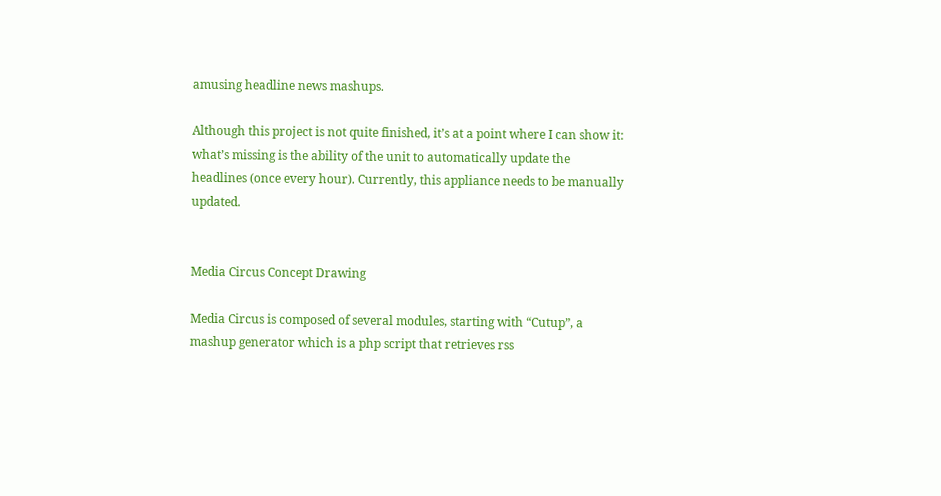amusing headline news mashups.

Although this project is not quite finished, it’s at a point where I can show it: what’s missing is the ability of the unit to automatically update the headlines (once every hour). Currently, this appliance needs to be manually updated.


Media Circus Concept Drawing

Media Circus is composed of several modules, starting with “Cutup”, a mashup generator which is a php script that retrieves rss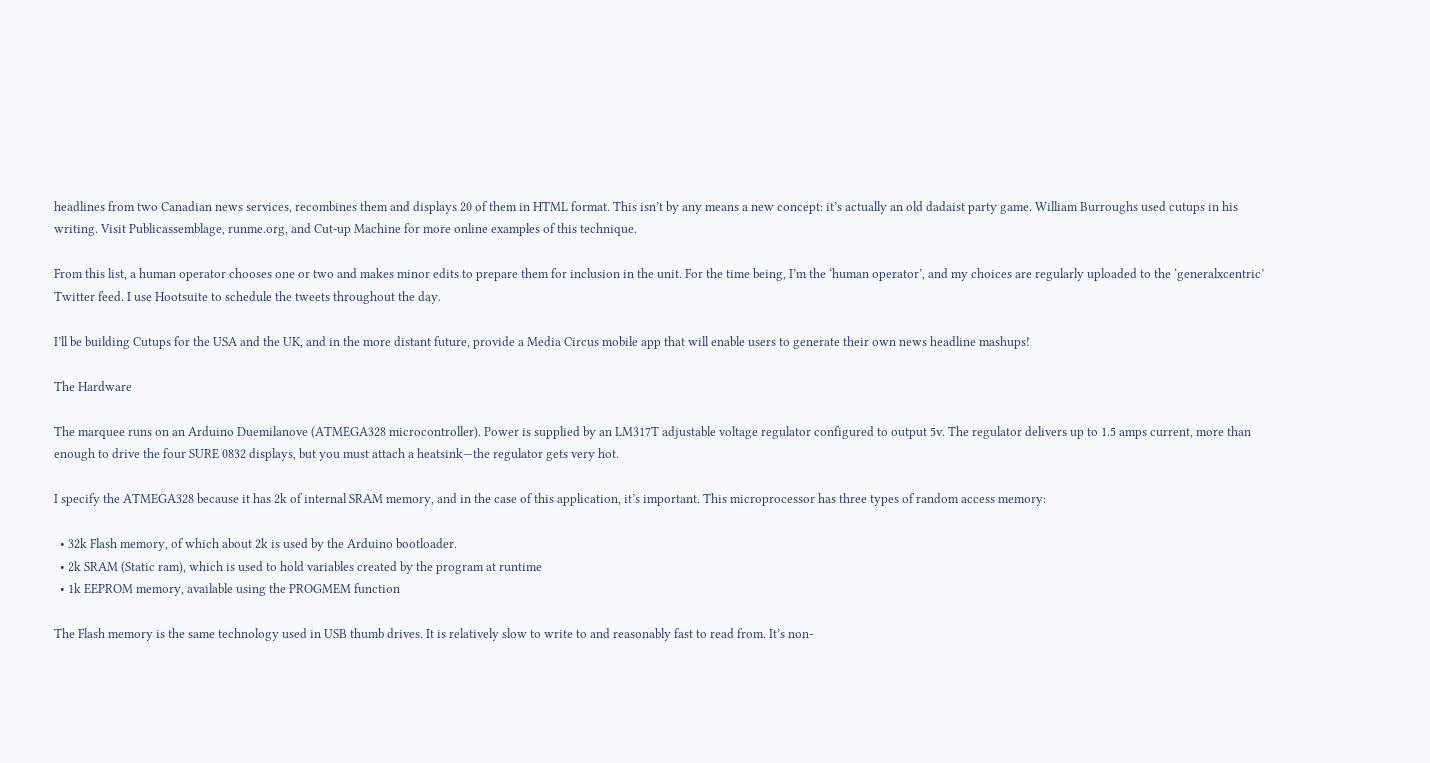headlines from two Canadian news services, recombines them and displays 20 of them in HTML format. This isn’t by any means a new concept: it’s actually an old dadaist party game. William Burroughs used cutups in his writing. Visit Publicassemblage, runme.org, and Cut-up Machine for more online examples of this technique.

From this list, a human operator chooses one or two and makes minor edits to prepare them for inclusion in the unit. For the time being, I’m the ‘human operator’, and my choices are regularly uploaded to the ‘generalxcentric’ Twitter feed. I use Hootsuite to schedule the tweets throughout the day.

I’ll be building Cutups for the USA and the UK, and in the more distant future, provide a Media Circus mobile app that will enable users to generate their own news headline mashups!

The Hardware

The marquee runs on an Arduino Duemilanove (ATMEGA328 microcontroller). Power is supplied by an LM317T adjustable voltage regulator configured to output 5v. The regulator delivers up to 1.5 amps current, more than enough to drive the four SURE 0832 displays, but you must attach a heatsink—the regulator gets very hot.

I specify the ATMEGA328 because it has 2k of internal SRAM memory, and in the case of this application, it’s important. This microprocessor has three types of random access memory:

  • 32k Flash memory, of which about 2k is used by the Arduino bootloader.
  • 2k SRAM (Static ram), which is used to hold variables created by the program at runtime
  • 1k EEPROM memory, available using the PROGMEM function

The Flash memory is the same technology used in USB thumb drives. It is relatively slow to write to and reasonably fast to read from. It’s non-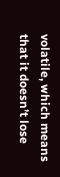volatile, which means that it doesn’t lose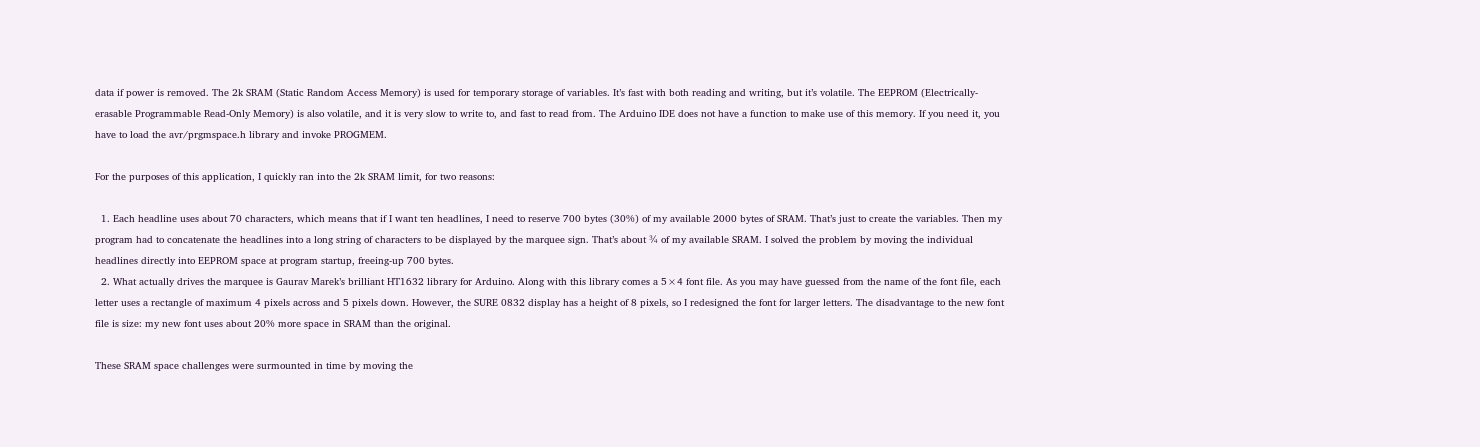data if power is removed. The 2k SRAM (Static Random Access Memory) is used for temporary storage of variables. It’s fast with both reading and writing, but it’s volatile. The EEPROM (Electrically-erasable Programmable Read-Only Memory) is also volatile, and it is very slow to write to, and fast to read from. The Arduino IDE does not have a function to make use of this memory. If you need it, you have to load the avr/prgmspace.h library and invoke PROGMEM.

For the purposes of this application, I quickly ran into the 2k SRAM limit, for two reasons:

  1. Each headline uses about 70 characters, which means that if I want ten headlines, I need to reserve 700 bytes (30%) of my available 2000 bytes of SRAM. That’s just to create the variables. Then my program had to concatenate the headlines into a long string of characters to be displayed by the marquee sign. That’s about ¾ of my available SRAM. I solved the problem by moving the individual headlines directly into EEPROM space at program startup, freeing-up 700 bytes.
  2. What actually drives the marquee is Gaurav Marek’s brilliant HT1632 library for Arduino. Along with this library comes a 5×4 font file. As you may have guessed from the name of the font file, each letter uses a rectangle of maximum 4 pixels across and 5 pixels down. However, the SURE 0832 display has a height of 8 pixels, so I redesigned the font for larger letters. The disadvantage to the new font file is size: my new font uses about 20% more space in SRAM than the original.

These SRAM space challenges were surmounted in time by moving the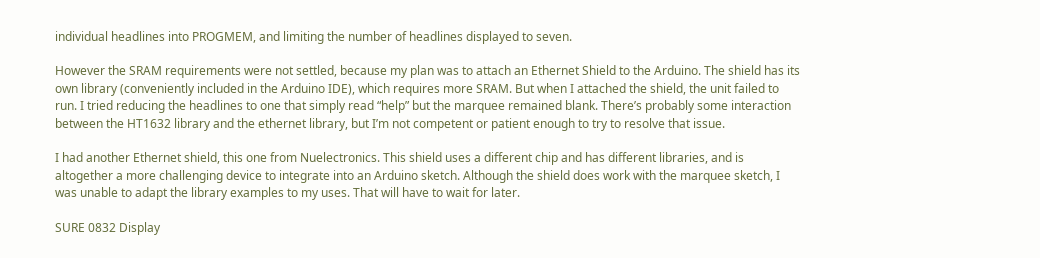individual headlines into PROGMEM, and limiting the number of headlines displayed to seven.

However the SRAM requirements were not settled, because my plan was to attach an Ethernet Shield to the Arduino. The shield has its own library (conveniently included in the Arduino IDE), which requires more SRAM. But when I attached the shield, the unit failed to run. I tried reducing the headlines to one that simply read “help” but the marquee remained blank. There’s probably some interaction between the HT1632 library and the ethernet library, but I’m not competent or patient enough to try to resolve that issue.

I had another Ethernet shield, this one from Nuelectronics. This shield uses a different chip and has different libraries, and is altogether a more challenging device to integrate into an Arduino sketch. Although the shield does work with the marquee sketch, I was unable to adapt the library examples to my uses. That will have to wait for later.

SURE 0832 Display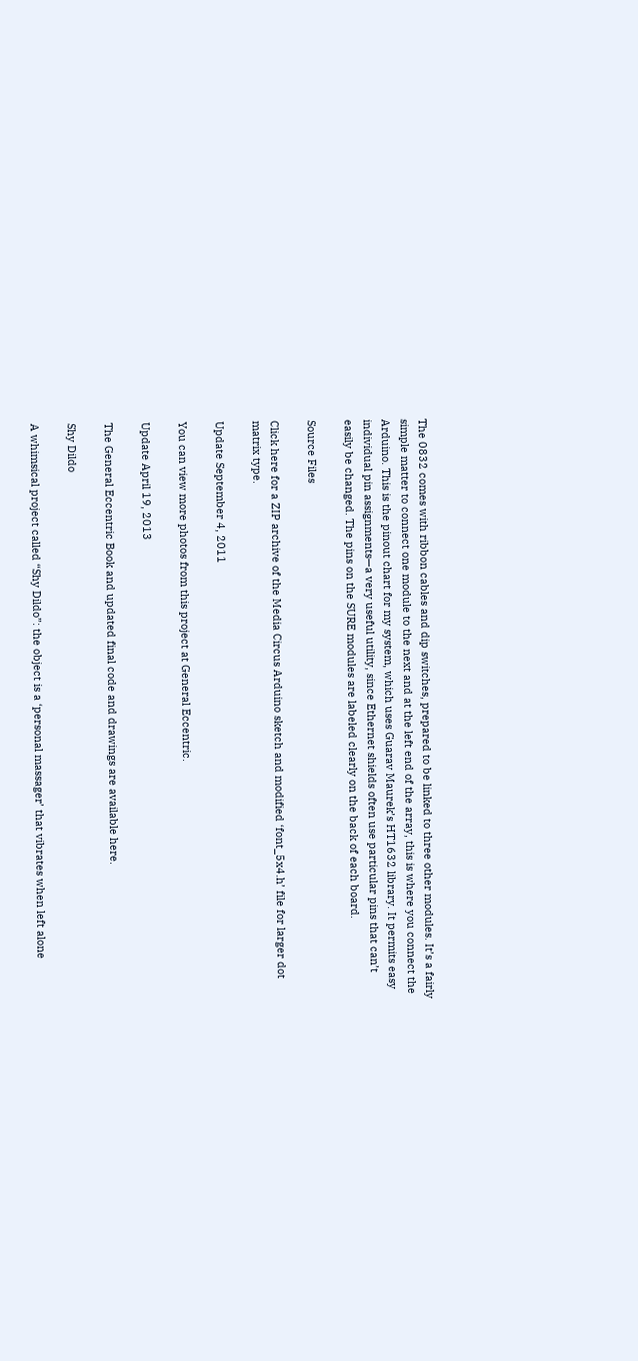The 0832 comes with ribbon cables and dip switches, prepared to be linked to three other modules. It’s a fairly simple matter to connect one module to the next and at the left end of the array, this is where you connect the Arduino. This is the pinout chart for my system, which uses Guarav Maurek’s HT1632 library. It permits easy individual pin assignments—a very useful utility, since Ethernet shields often use particular pins that can’t easily be changed. The pins on the SURE modules are labeled clearly on the back of each board.

Source Files

Click here for a ZIP archive of the Media Circus Arduino sketch and modified ‘font_5x4.h’ file for larger dot matrix type.

Update September 4, 2011

You can view more photos from this project at General Eccentric.

Update April 19, 2013

The General Eccentric Book and updated final code and drawings are available here.

Shy Dildo

A whimsical project called “Shy Dildo”: the object is a ‘personal massager’ that vibrates when left alone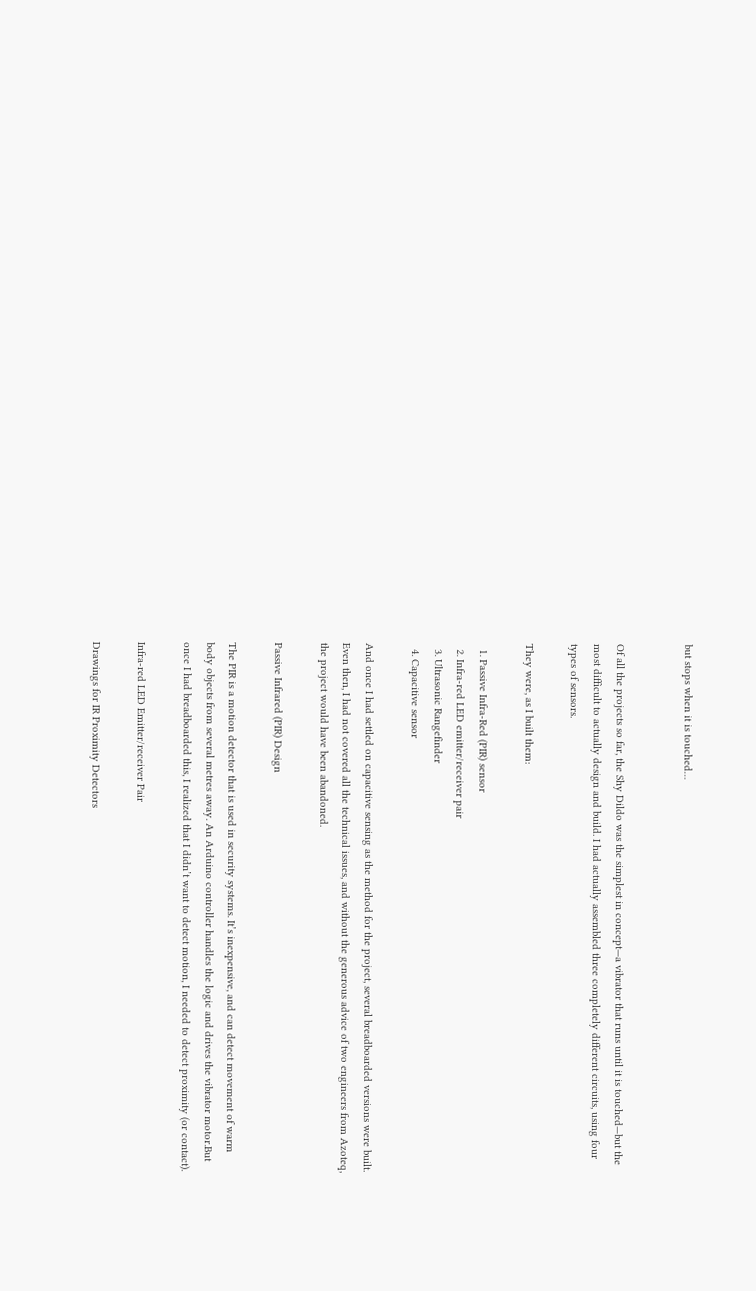but stops when it is touched…


Of all the projects so far, the Shy Dildo was the simplest in concept—a vibrator that runs until it is touched—but the most difficult to actually design and build. I had actually assembled three completely different circuits, using four types of sensors.

They were, as I built them:

  1. Passive Infra-Red (PIR) sensor
  2. Infra-red LED emitter/receiver pair
  3. Ultrasonic Rangefinder
  4. Capacitive sensor

And once I had settled on capacitive sensing as the method for the project, several breadboarded versions were built. Even then, I had not covered all the technical issues, and without the generous advice of two engineers from Azoteq, the project would have been abandoned.

Passive Infrared (PIR) Design

The PIR is a motion detector that is used in security systems. It’s inexpensive, and can detect movement of warm body objects from several metres away. An Arduino controller handles the logic and drives the vibrator motor.But once I had breadboarded this, I realized that I didn’t want to detect motion, I needed to detect proximity (or contact).

Infra-red LED Emitter/receiver Pair

Drawings for IR Proximity Detectors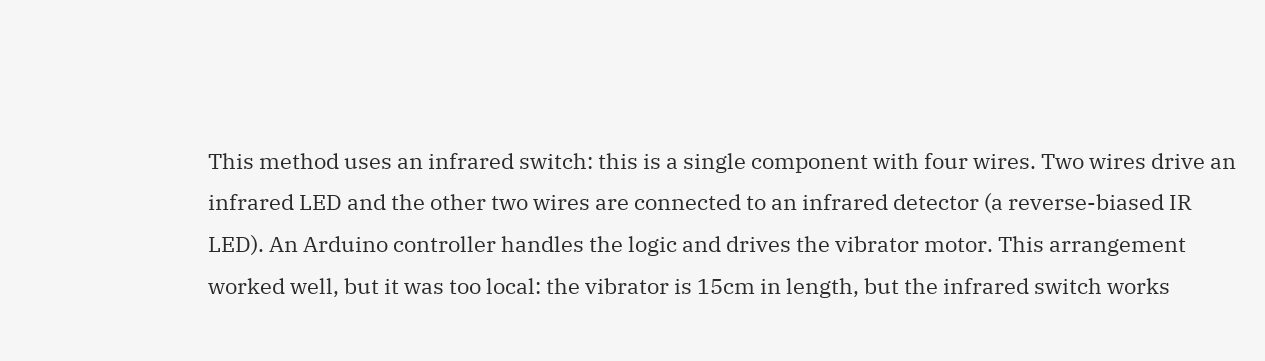This method uses an infrared switch: this is a single component with four wires. Two wires drive an infrared LED and the other two wires are connected to an infrared detector (a reverse-biased IR LED). An Arduino controller handles the logic and drives the vibrator motor. This arrangement worked well, but it was too local: the vibrator is 15cm in length, but the infrared switch works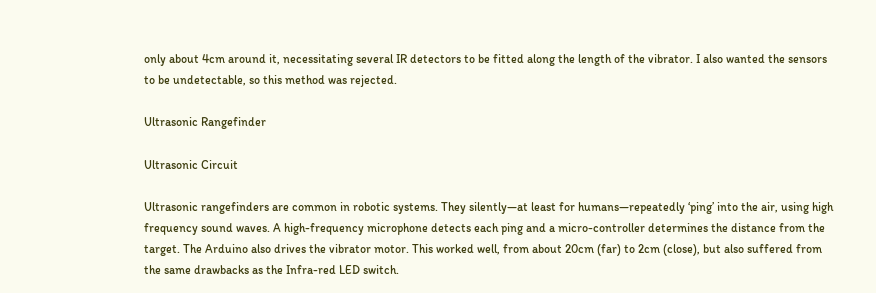only about 4cm around it, necessitating several IR detectors to be fitted along the length of the vibrator. I also wanted the sensors to be undetectable, so this method was rejected.

Ultrasonic Rangefinder

Ultrasonic Circuit

Ultrasonic rangefinders are common in robotic systems. They silently—at least for humans—repeatedly ‘ping’ into the air, using high frequency sound waves. A high-frequency microphone detects each ping and a micro-controller determines the distance from the target. The Arduino also drives the vibrator motor. This worked well, from about 20cm (far) to 2cm (close), but also suffered from the same drawbacks as the Infra-red LED switch.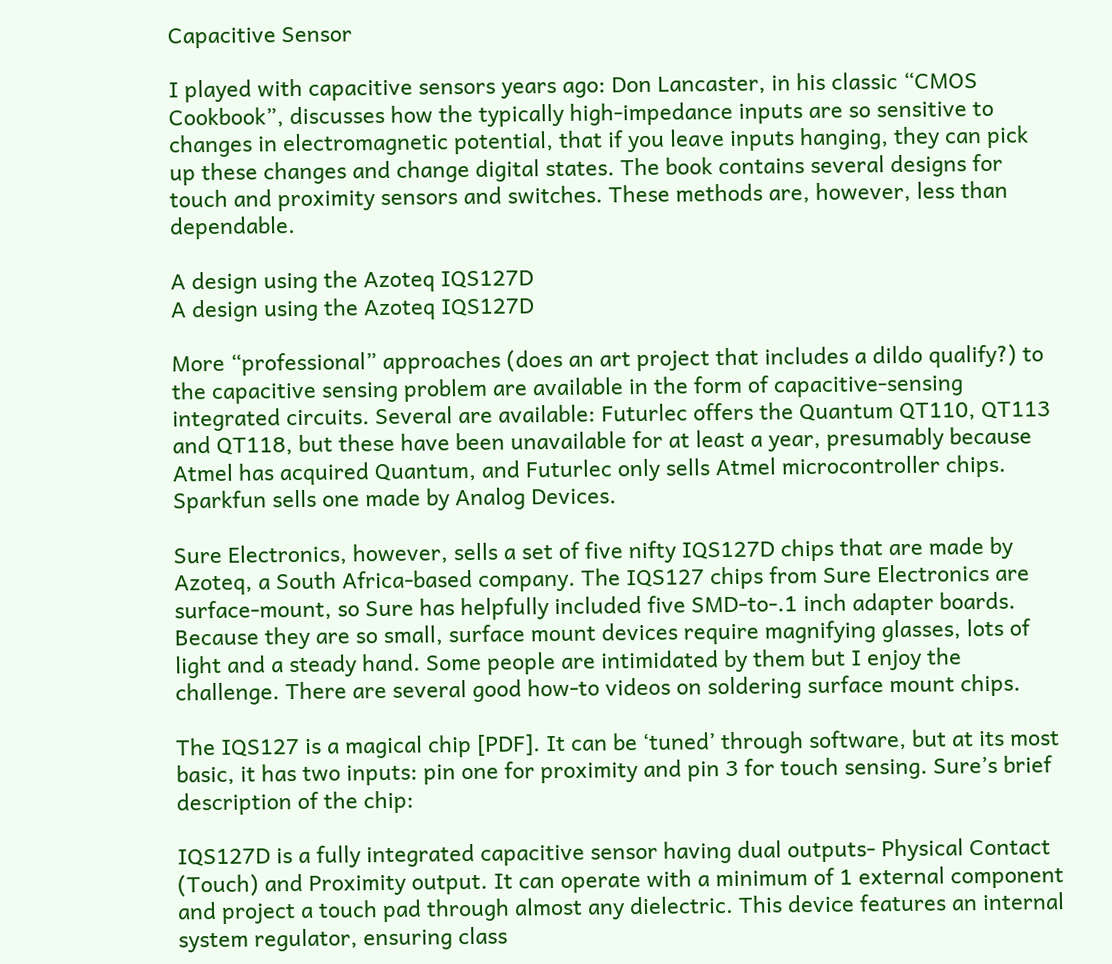Capacitive Sensor

I played with capacitive sensors years ago: Don Lancaster, in his classic “CMOS Cookbook”, discusses how the typically high-impedance inputs are so sensitive to changes in electromagnetic potential, that if you leave inputs hanging, they can pick up these changes and change digital states. The book contains several designs for touch and proximity sensors and switches. These methods are, however, less than dependable.

A design using the Azoteq IQS127D
A design using the Azoteq IQS127D

More “professional” approaches (does an art project that includes a dildo qualify?) to the capacitive sensing problem are available in the form of capacitive-sensing integrated circuits. Several are available: Futurlec offers the Quantum QT110, QT113 and QT118, but these have been unavailable for at least a year, presumably because Atmel has acquired Quantum, and Futurlec only sells Atmel microcontroller chips. Sparkfun sells one made by Analog Devices.

Sure Electronics, however, sells a set of five nifty IQS127D chips that are made by Azoteq, a South Africa-based company. The IQS127 chips from Sure Electronics are surface-mount, so Sure has helpfully included five SMD-to-.1 inch adapter boards. Because they are so small, surface mount devices require magnifying glasses, lots of light and a steady hand. Some people are intimidated by them but I enjoy the challenge. There are several good how-to videos on soldering surface mount chips.

The IQS127 is a magical chip [PDF]. It can be ‘tuned’ through software, but at its most basic, it has two inputs: pin one for proximity and pin 3 for touch sensing. Sure’s brief description of the chip:

IQS127D is a fully integrated capacitive sensor having dual outputs- Physical Contact (Touch) and Proximity output. It can operate with a minimum of 1 external component and project a touch pad through almost any dielectric. This device features an internal system regulator, ensuring class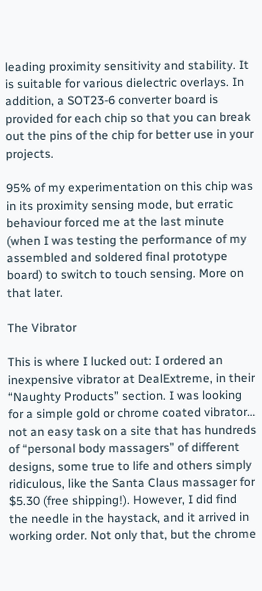leading proximity sensitivity and stability. It is suitable for various dielectric overlays. In addition, a SOT23-6 converter board is provided for each chip so that you can break out the pins of the chip for better use in your projects.

95% of my experimentation on this chip was in its proximity sensing mode, but erratic behaviour forced me at the last minute (when I was testing the performance of my assembled and soldered final prototype board) to switch to touch sensing. More on that later.

The Vibrator

This is where I lucked out: I ordered an inexpensive vibrator at DealExtreme, in their “Naughty Products” section. I was looking for a simple gold or chrome coated vibrator… not an easy task on a site that has hundreds of “personal body massagers” of different designs, some true to life and others simply ridiculous, like the Santa Claus massager for $5.30 (free shipping!). However, I did find the needle in the haystack, and it arrived in working order. Not only that, but the chrome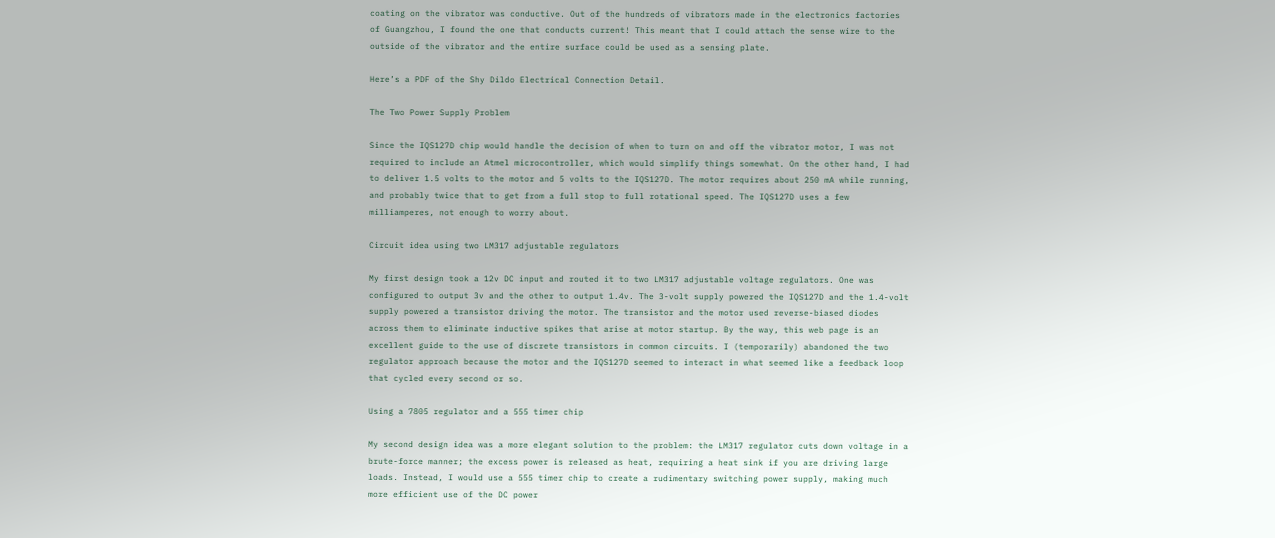coating on the vibrator was conductive. Out of the hundreds of vibrators made in the electronics factories of Guangzhou, I found the one that conducts current! This meant that I could attach the sense wire to the outside of the vibrator and the entire surface could be used as a sensing plate.

Here’s a PDF of the Shy Dildo Electrical Connection Detail.

The Two Power Supply Problem

Since the IQS127D chip would handle the decision of when to turn on and off the vibrator motor, I was not required to include an Atmel microcontroller, which would simplify things somewhat. On the other hand, I had to deliver 1.5 volts to the motor and 5 volts to the IQS127D. The motor requires about 250 mA while running, and probably twice that to get from a full stop to full rotational speed. The IQS127D uses a few milliamperes, not enough to worry about.

Circuit idea using two LM317 adjustable regulators

My first design took a 12v DC input and routed it to two LM317 adjustable voltage regulators. One was configured to output 3v and the other to output 1.4v. The 3-volt supply powered the IQS127D and the 1.4-volt supply powered a transistor driving the motor. The transistor and the motor used reverse-biased diodes across them to eliminate inductive spikes that arise at motor startup. By the way, this web page is an excellent guide to the use of discrete transistors in common circuits. I (temporarily) abandoned the two regulator approach because the motor and the IQS127D seemed to interact in what seemed like a feedback loop that cycled every second or so.

Using a 7805 regulator and a 555 timer chip

My second design idea was a more elegant solution to the problem: the LM317 regulator cuts down voltage in a brute-force manner; the excess power is released as heat, requiring a heat sink if you are driving large loads. Instead, I would use a 555 timer chip to create a rudimentary switching power supply, making much more efficient use of the DC power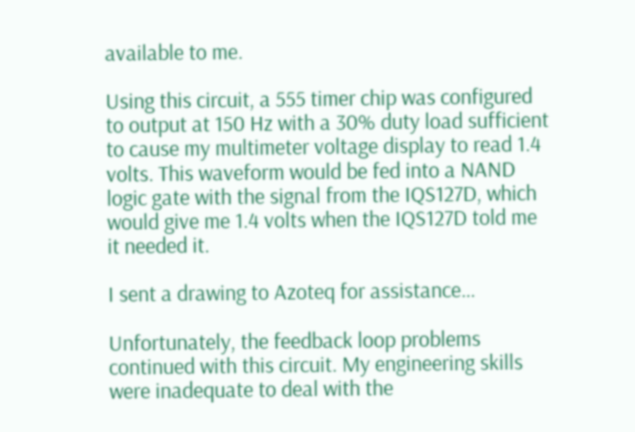available to me.

Using this circuit, a 555 timer chip was configured to output at 150 Hz with a 30% duty load sufficient to cause my multimeter voltage display to read 1.4 volts. This waveform would be fed into a NAND logic gate with the signal from the IQS127D, which would give me 1.4 volts when the IQS127D told me it needed it.

I sent a drawing to Azoteq for assistance…

Unfortunately, the feedback loop problems continued with this circuit. My engineering skills were inadequate to deal with the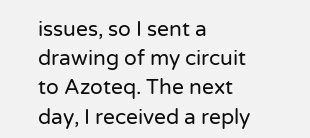issues, so I sent a drawing of my circuit to Azoteq. The next day, I received a reply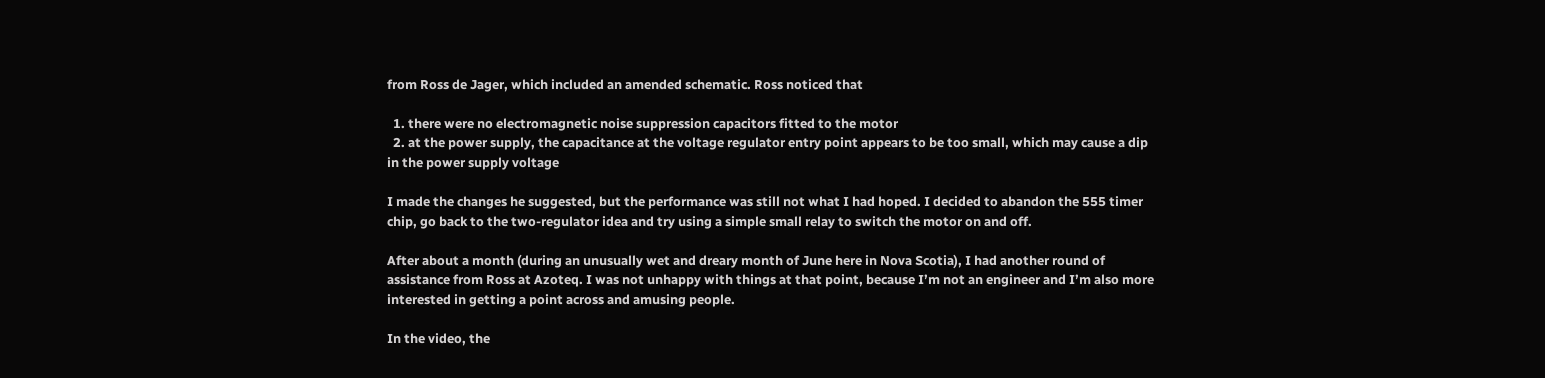from Ross de Jager, which included an amended schematic. Ross noticed that

  1. there were no electromagnetic noise suppression capacitors fitted to the motor
  2. at the power supply, the capacitance at the voltage regulator entry point appears to be too small, which may cause a dip in the power supply voltage

I made the changes he suggested, but the performance was still not what I had hoped. I decided to abandon the 555 timer chip, go back to the two-regulator idea and try using a simple small relay to switch the motor on and off.

After about a month (during an unusually wet and dreary month of June here in Nova Scotia), I had another round of assistance from Ross at Azoteq. I was not unhappy with things at that point, because I’m not an engineer and I’m also more interested in getting a point across and amusing people.

In the video, the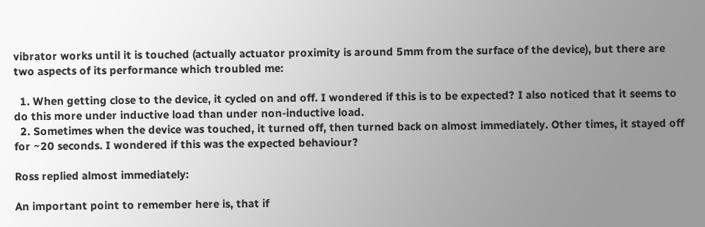vibrator works until it is touched (actually actuator proximity is around 5mm from the surface of the device), but there are two aspects of its performance which troubled me:

  1. When getting close to the device, it cycled on and off. I wondered if this is to be expected? I also noticed that it seems to do this more under inductive load than under non-inductive load.
  2. Sometimes when the device was touched, it turned off, then turned back on almost immediately. Other times, it stayed off for ~20 seconds. I wondered if this was the expected behaviour?

Ross replied almost immediately:

An important point to remember here is, that if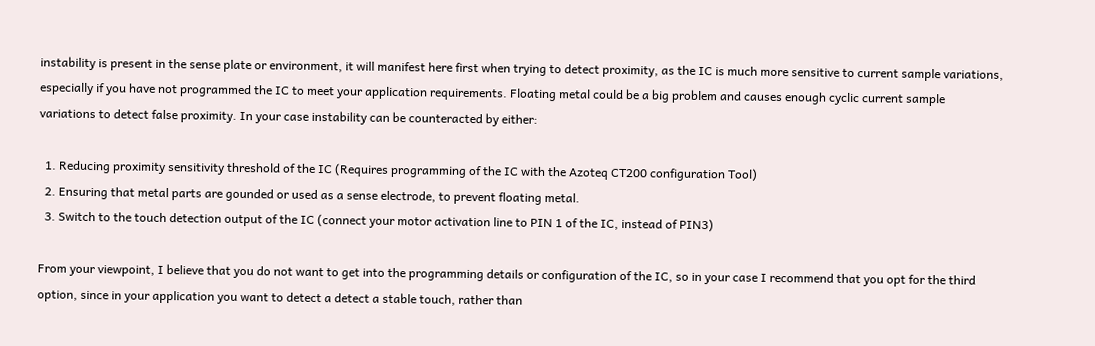instability is present in the sense plate or environment, it will manifest here first when trying to detect proximity, as the IC is much more sensitive to current sample variations, especially if you have not programmed the IC to meet your application requirements. Floating metal could be a big problem and causes enough cyclic current sample variations to detect false proximity. In your case instability can be counteracted by either:

  1. Reducing proximity sensitivity threshold of the IC (Requires programming of the IC with the Azoteq CT200 configuration Tool)
  2. Ensuring that metal parts are gounded or used as a sense electrode, to prevent floating metal.
  3. Switch to the touch detection output of the IC (connect your motor activation line to PIN 1 of the IC, instead of PIN3)

From your viewpoint, I believe that you do not want to get into the programming details or configuration of the IC, so in your case I recommend that you opt for the third option, since in your application you want to detect a detect a stable touch, rather than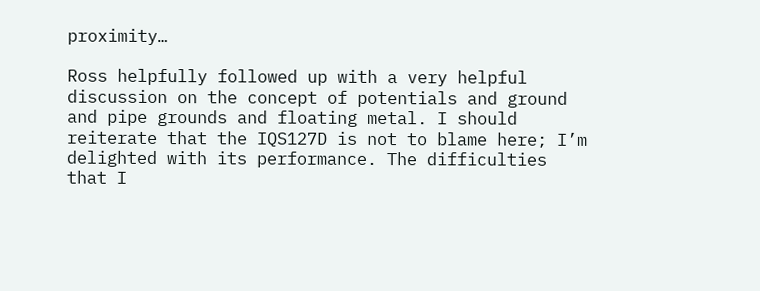proximity…

Ross helpfully followed up with a very helpful discussion on the concept of potentials and ground and pipe grounds and floating metal. I should reiterate that the IQS127D is not to blame here; I’m delighted with its performance. The difficulties that I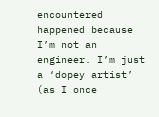encountered happened because I’m not an engineer. I’m just a ‘dopey artist’ (as I once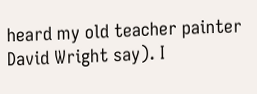heard my old teacher painter David Wright say). I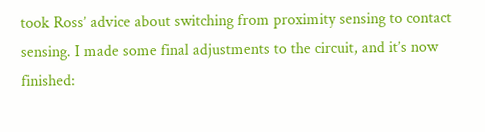took Ross’ advice about switching from proximity sensing to contact sensing. I made some final adjustments to the circuit, and it’s now finished: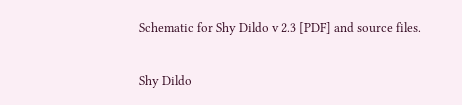Schematic for Shy Dildo v 2.3 [PDF] and source files.

Shy Dildo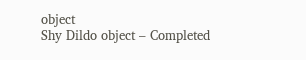object
Shy Dildo object – Completed